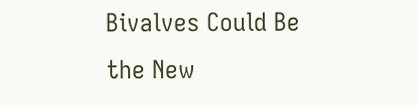Bivalves Could Be the New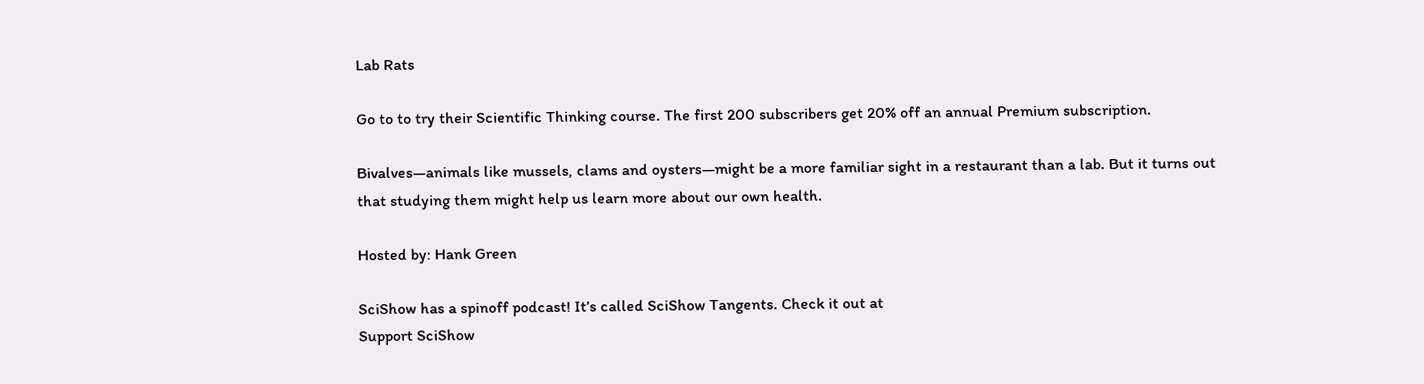Lab Rats

Go to to try their Scientific Thinking course. The first 200 subscribers get 20% off an annual Premium subscription.

Bivalves—animals like mussels, clams and oysters—might be a more familiar sight in a restaurant than a lab. But it turns out that studying them might help us learn more about our own health.

Hosted by: Hank Green

SciShow has a spinoff podcast! It’s called SciShow Tangents. Check it out at
Support SciShow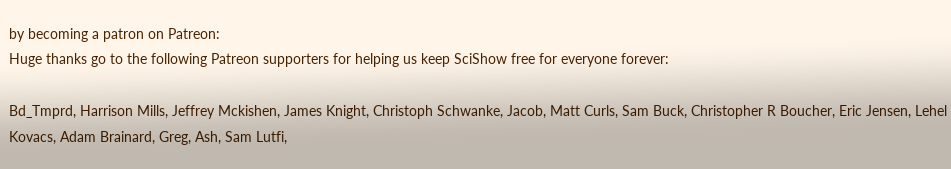by becoming a patron on Patreon:
Huge thanks go to the following Patreon supporters for helping us keep SciShow free for everyone forever:

Bd_Tmprd, Harrison Mills, Jeffrey Mckishen, James Knight, Christoph Schwanke, Jacob, Matt Curls, Sam Buck, Christopher R Boucher, Eric Jensen, Lehel Kovacs, Adam Brainard, Greg, Ash, Sam Lutfi,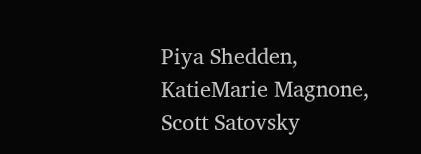Piya Shedden, KatieMarie Magnone, Scott Satovsky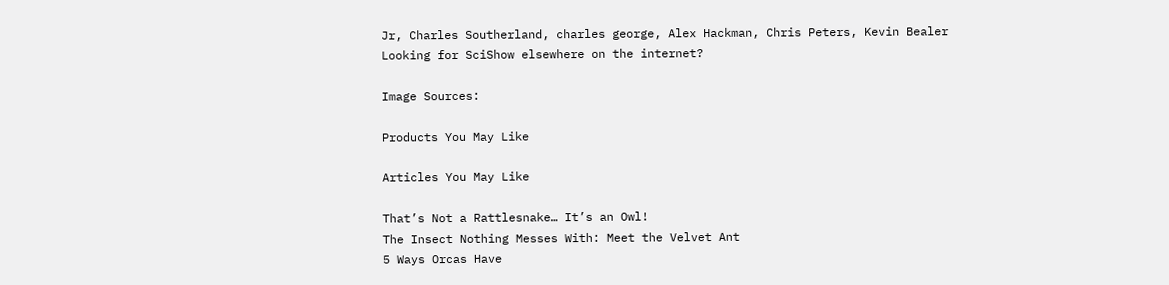Jr, Charles Southerland, charles george, Alex Hackman, Chris Peters, Kevin Bealer
Looking for SciShow elsewhere on the internet?

Image Sources:

Products You May Like

Articles You May Like

That’s Not a Rattlesnake… It’s an Owl!
The Insect Nothing Messes With: Meet the Velvet Ant
5 Ways Orcas Have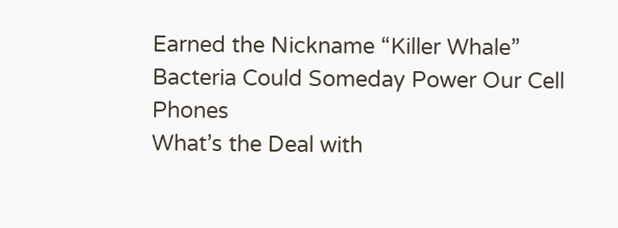Earned the Nickname “Killer Whale”
Bacteria Could Someday Power Our Cell Phones
What’s the Deal with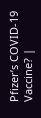Pfizer’s COVID-19 Vaccine? |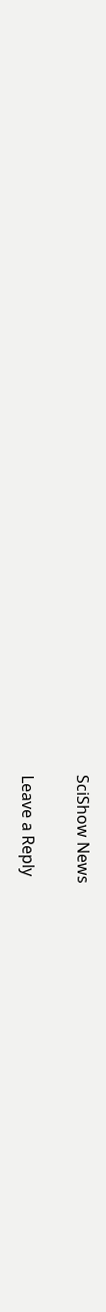SciShow News

Leave a Reply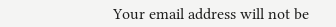Your email address will not be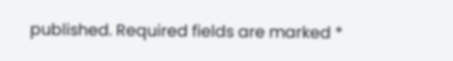published. Required fields are marked *